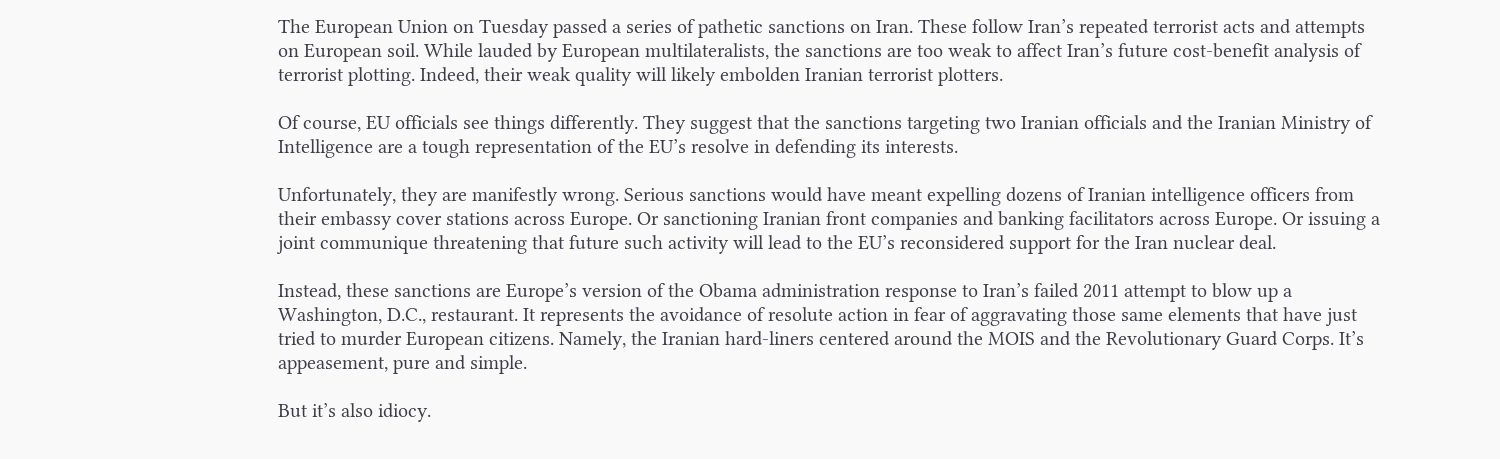The European Union on Tuesday passed a series of pathetic sanctions on Iran. These follow Iran’s repeated terrorist acts and attempts on European soil. While lauded by European multilateralists, the sanctions are too weak to affect Iran’s future cost-benefit analysis of terrorist plotting. Indeed, their weak quality will likely embolden Iranian terrorist plotters.

Of course, EU officials see things differently. They suggest that the sanctions targeting two Iranian officials and the Iranian Ministry of Intelligence are a tough representation of the EU’s resolve in defending its interests.

Unfortunately, they are manifestly wrong. Serious sanctions would have meant expelling dozens of Iranian intelligence officers from their embassy cover stations across Europe. Or sanctioning Iranian front companies and banking facilitators across Europe. Or issuing a joint communique threatening that future such activity will lead to the EU’s reconsidered support for the Iran nuclear deal.

Instead, these sanctions are Europe’s version of the Obama administration response to Iran’s failed 2011 attempt to blow up a Washington, D.C., restaurant. It represents the avoidance of resolute action in fear of aggravating those same elements that have just tried to murder European citizens. Namely, the Iranian hard-liners centered around the MOIS and the Revolutionary Guard Corps. It’s appeasement, pure and simple.

But it’s also idiocy.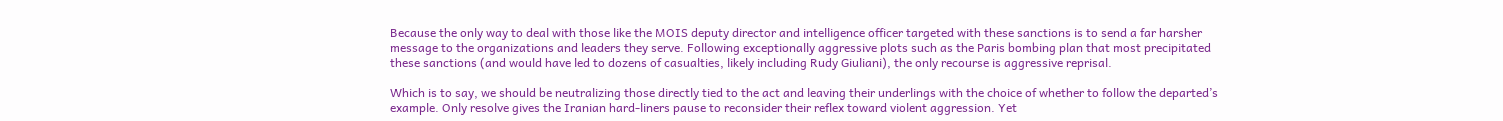Because the only way to deal with those like the MOIS deputy director and intelligence officer targeted with these sanctions is to send a far harsher message to the organizations and leaders they serve. Following exceptionally aggressive plots such as the Paris bombing plan that most precipitated these sanctions (and would have led to dozens of casualties, likely including Rudy Giuliani), the only recourse is aggressive reprisal.

Which is to say, we should be neutralizing those directly tied to the act and leaving their underlings with the choice of whether to follow the departed’s example. Only resolve gives the Iranian hard-liners pause to reconsider their reflex toward violent aggression. Yet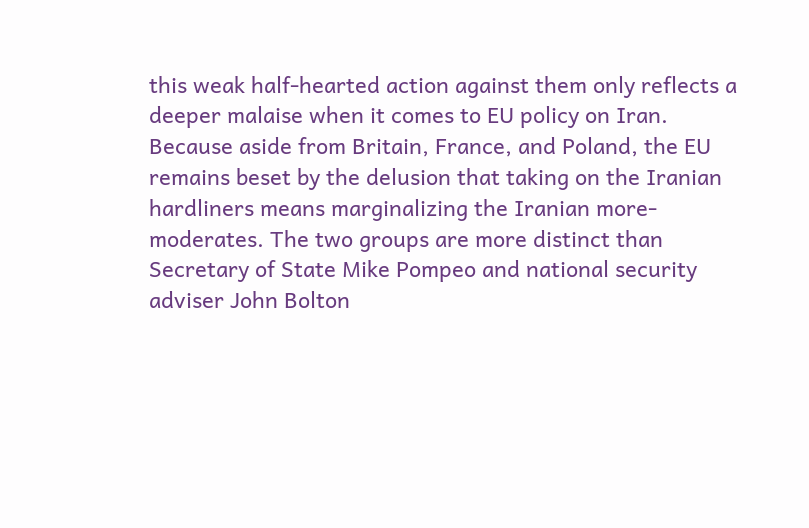this weak half-hearted action against them only reflects a deeper malaise when it comes to EU policy on Iran. Because aside from Britain, France, and Poland, the EU remains beset by the delusion that taking on the Iranian hardliners means marginalizing the Iranian more-moderates. The two groups are more distinct than Secretary of State Mike Pompeo and national security adviser John Bolton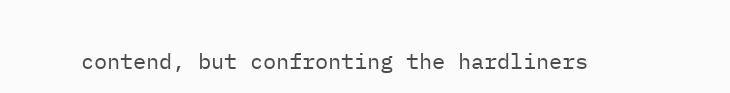contend, but confronting the hardliners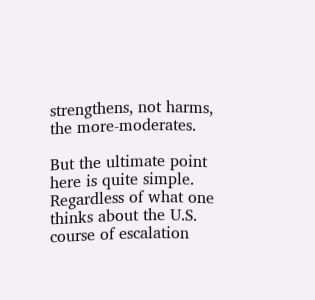strengthens, not harms, the more-moderates.

But the ultimate point here is quite simple. Regardless of what one thinks about the U.S. course of escalation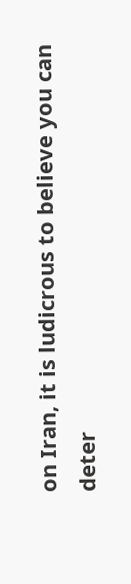on Iran, it is ludicrous to believe you can deter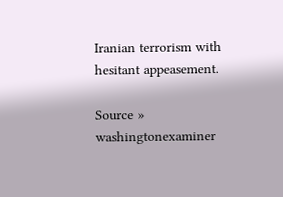Iranian terrorism with hesitant appeasement.

Source » washingtonexaminer